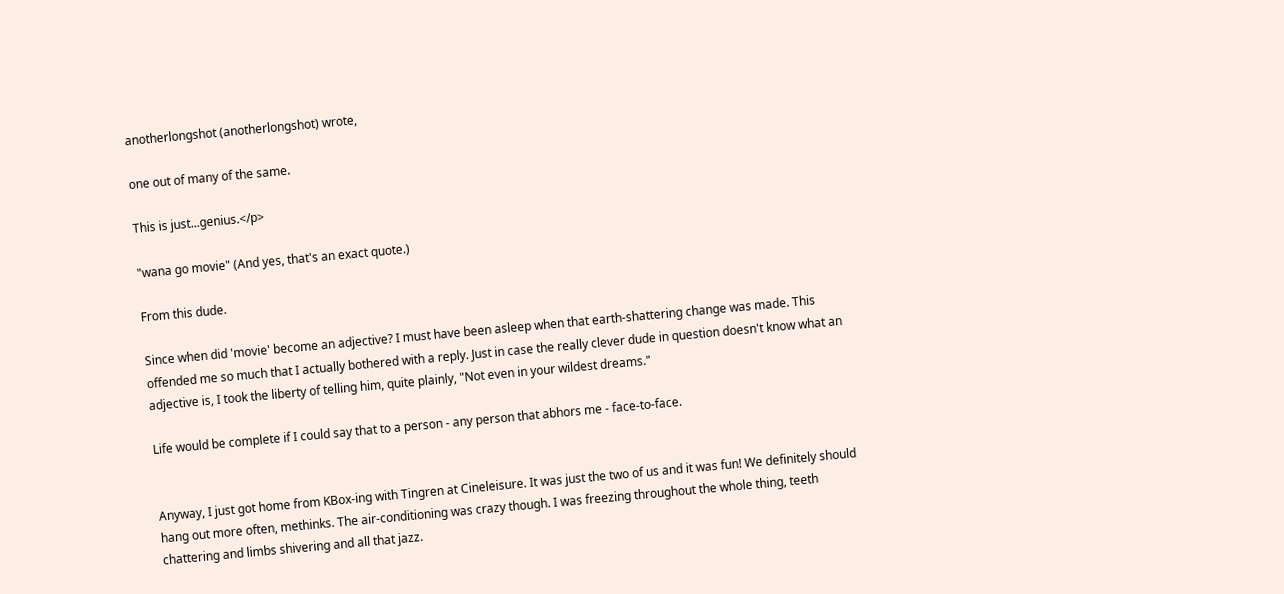anotherlongshot (anotherlongshot) wrote,

one out of many of the same.

This is just...genius.</p>

"wana go movie" (And yes, that's an exact quote.)

From this dude.

Since when did 'movie' become an adjective? I must have been asleep when that earth-shattering change was made. This offended me so much that I actually bothered with a reply. Just in case the really clever dude in question doesn't know what an adjective is, I took the liberty of telling him, quite plainly, "Not even in your wildest dreams."

Life would be complete if I could say that to a person - any person that abhors me - face-to-face.


Anyway, I just got home from KBox-ing with Tingren at Cineleisure. It was just the two of us and it was fun! We definitely should hang out more often, methinks. The air-conditioning was crazy though. I was freezing throughout the whole thing, teeth chattering and limbs shivering and all that jazz.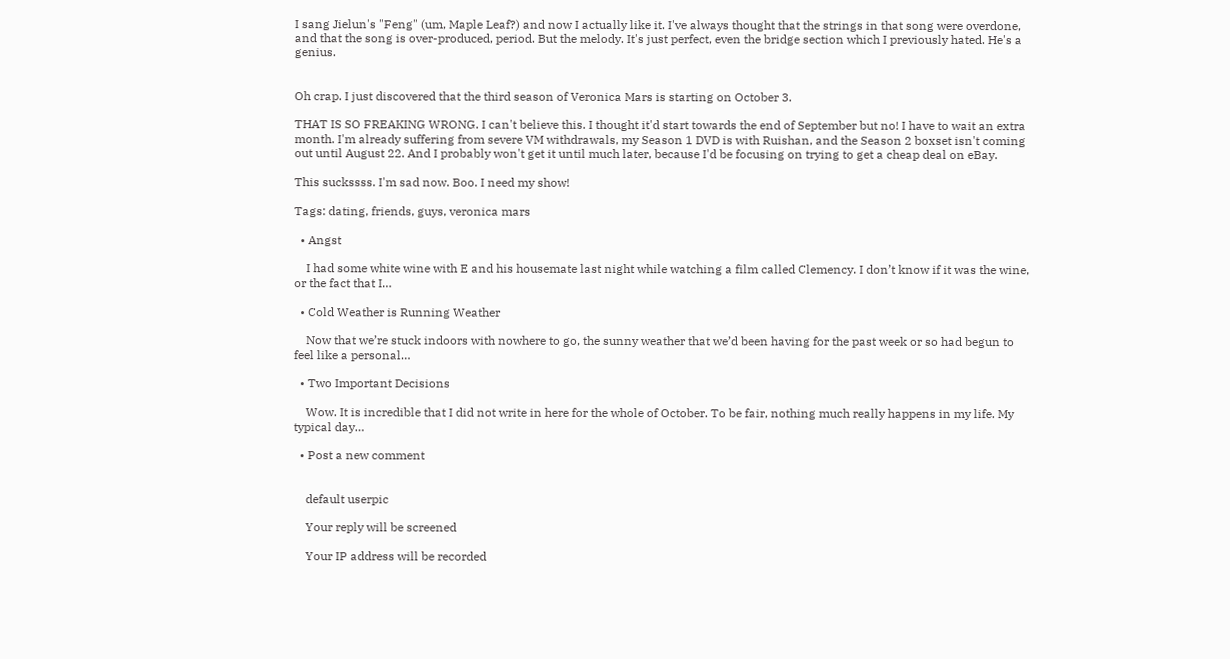I sang Jielun's "Feng" (um, Maple Leaf?) and now I actually like it. I've always thought that the strings in that song were overdone, and that the song is over-produced, period. But the melody. It's just perfect, even the bridge section which I previously hated. He's a genius.


Oh crap. I just discovered that the third season of Veronica Mars is starting on October 3.

THAT IS SO FREAKING WRONG. I can't believe this. I thought it'd start towards the end of September but no! I have to wait an extra month. I'm already suffering from severe VM withdrawals, my Season 1 DVD is with Ruishan, and the Season 2 boxset isn't coming out until August 22. And I probably won't get it until much later, because I'd be focusing on trying to get a cheap deal on eBay.

This suckssss. I'm sad now. Boo. I need my show!

Tags: dating, friends, guys, veronica mars

  • Angst

    I had some white wine with E and his housemate last night while watching a film called Clemency. I don’t know if it was the wine, or the fact that I…

  • Cold Weather is Running Weather

    Now that we’re stuck indoors with nowhere to go, the sunny weather that we’d been having for the past week or so had begun to feel like a personal…

  • Two Important Decisions

    Wow. It is incredible that I did not write in here for the whole of October. To be fair, nothing much really happens in my life. My typical day…

  • Post a new comment


    default userpic

    Your reply will be screened

    Your IP address will be recorded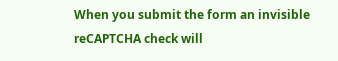When you submit the form an invisible reCAPTCHA check will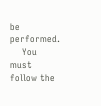be performed.
    You must follow the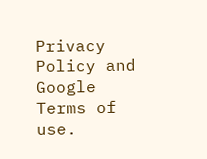Privacy Policy and Google Terms of use.